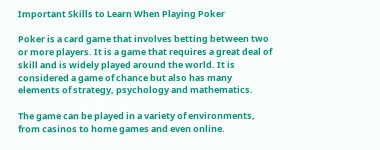Important Skills to Learn When Playing Poker

Poker is a card game that involves betting between two or more players. It is a game that requires a great deal of skill and is widely played around the world. It is considered a game of chance but also has many elements of strategy, psychology and mathematics.

The game can be played in a variety of environments, from casinos to home games and even online.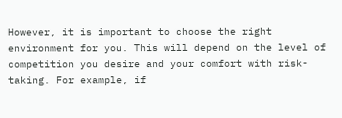However, it is important to choose the right environment for you. This will depend on the level of competition you desire and your comfort with risk-taking. For example, if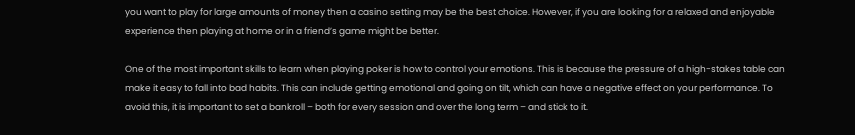you want to play for large amounts of money then a casino setting may be the best choice. However, if you are looking for a relaxed and enjoyable experience then playing at home or in a friend’s game might be better.

One of the most important skills to learn when playing poker is how to control your emotions. This is because the pressure of a high-stakes table can make it easy to fall into bad habits. This can include getting emotional and going on tilt, which can have a negative effect on your performance. To avoid this, it is important to set a bankroll – both for every session and over the long term – and stick to it.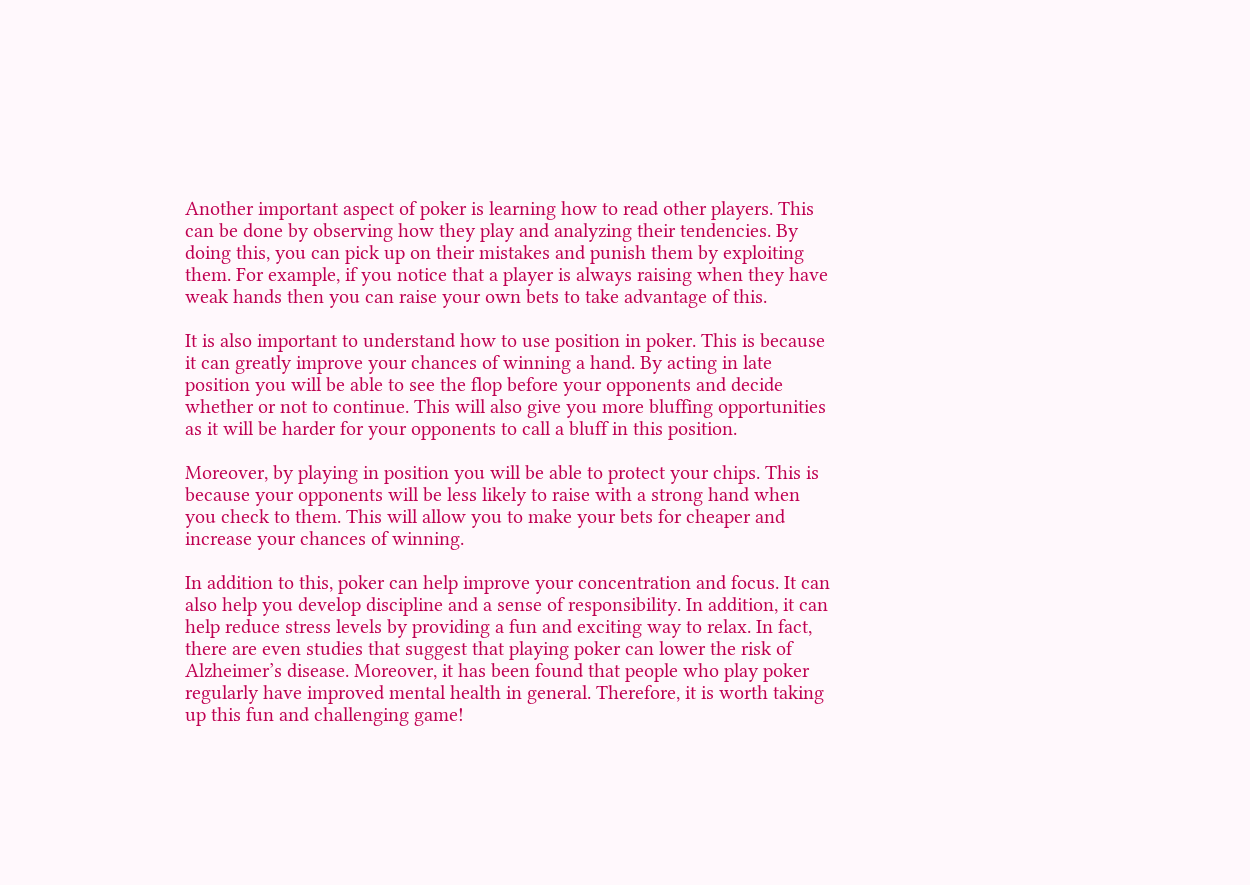Another important aspect of poker is learning how to read other players. This can be done by observing how they play and analyzing their tendencies. By doing this, you can pick up on their mistakes and punish them by exploiting them. For example, if you notice that a player is always raising when they have weak hands then you can raise your own bets to take advantage of this.

It is also important to understand how to use position in poker. This is because it can greatly improve your chances of winning a hand. By acting in late position you will be able to see the flop before your opponents and decide whether or not to continue. This will also give you more bluffing opportunities as it will be harder for your opponents to call a bluff in this position.

Moreover, by playing in position you will be able to protect your chips. This is because your opponents will be less likely to raise with a strong hand when you check to them. This will allow you to make your bets for cheaper and increase your chances of winning.

In addition to this, poker can help improve your concentration and focus. It can also help you develop discipline and a sense of responsibility. In addition, it can help reduce stress levels by providing a fun and exciting way to relax. In fact, there are even studies that suggest that playing poker can lower the risk of Alzheimer’s disease. Moreover, it has been found that people who play poker regularly have improved mental health in general. Therefore, it is worth taking up this fun and challenging game!